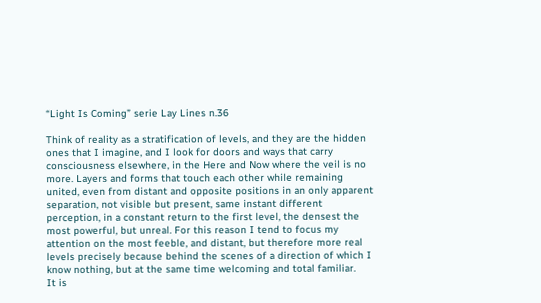“Light Is Coming” serie Lay Lines n.36

Think of reality as a stratification of levels, and they are the hidden ones that I imagine, and I look for doors and ways that carry consciousness elsewhere, in the Here and Now where the veil is no more. Layers and forms that touch each other while remaining united, even from distant and opposite positions in an only apparent separation, not visible but present, same instant different perception, in a constant return to the first level, the densest the most powerful, but unreal. For this reason I tend to focus my attention on the most feeble, and distant, but therefore more real levels precisely because behind the scenes of a direction of which I know nothing, but at the same time welcoming and total familiar.
It is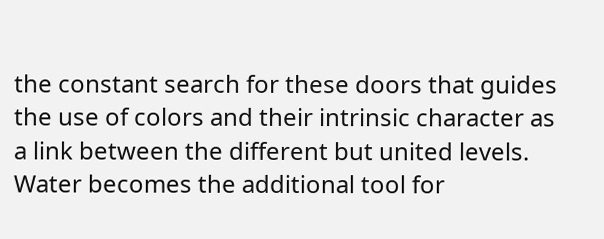the constant search for these doors that guides the use of colors and their intrinsic character as a link between the different but united levels.
Water becomes the additional tool for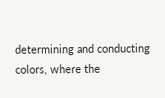determining and conducting colors, where the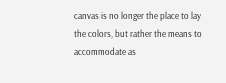canvas is no longer the place to lay the colors, but rather the means to accommodate as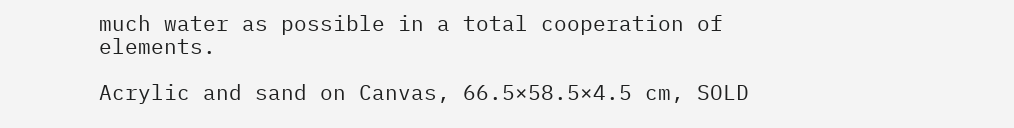much water as possible in a total cooperation of elements.

Acrylic and sand on Canvas, 66.5×58.5×4.5 cm, SOLD